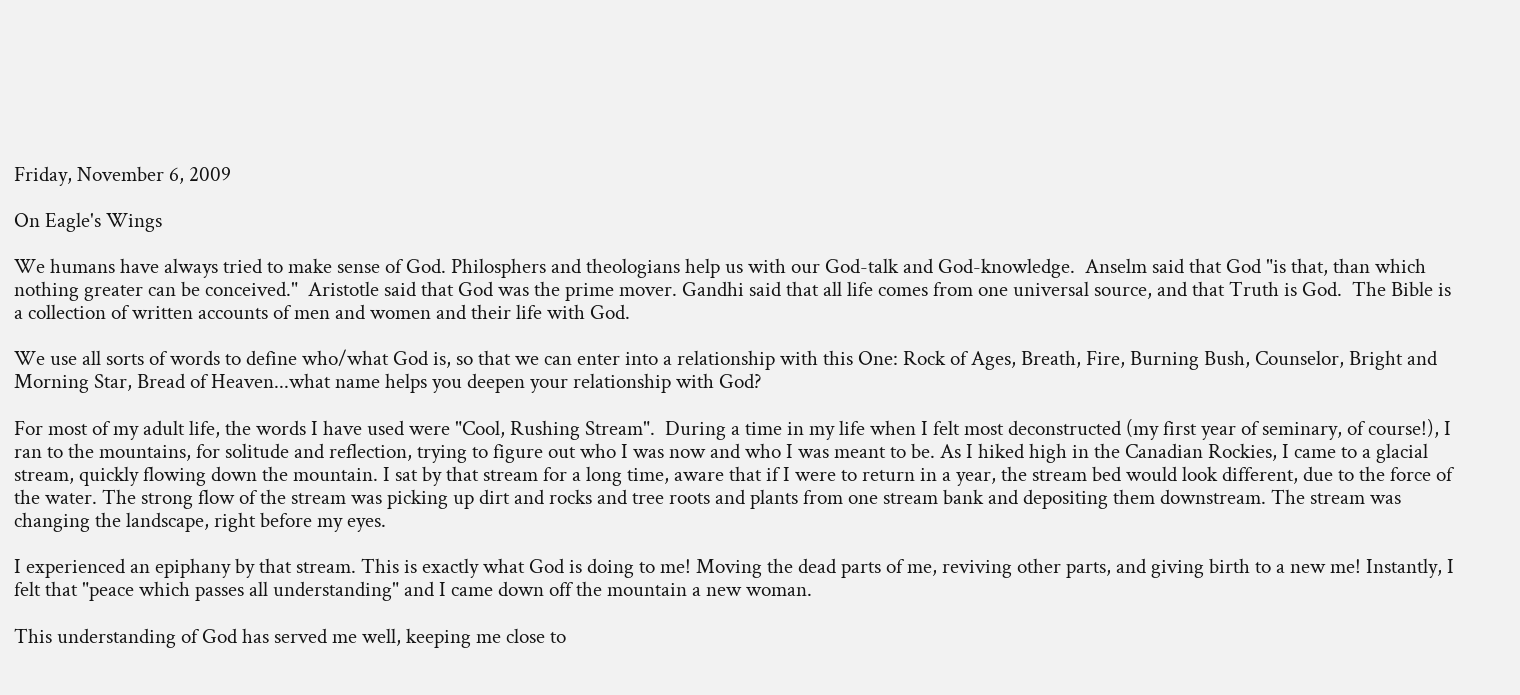Friday, November 6, 2009

On Eagle's Wings

We humans have always tried to make sense of God. Philosphers and theologians help us with our God-talk and God-knowledge.  Anselm said that God "is that, than which nothing greater can be conceived."  Aristotle said that God was the prime mover. Gandhi said that all life comes from one universal source, and that Truth is God.  The Bible is a collection of written accounts of men and women and their life with God.

We use all sorts of words to define who/what God is, so that we can enter into a relationship with this One: Rock of Ages, Breath, Fire, Burning Bush, Counselor, Bright and Morning Star, Bread of Heaven...what name helps you deepen your relationship with God?

For most of my adult life, the words I have used were "Cool, Rushing Stream".  During a time in my life when I felt most deconstructed (my first year of seminary, of course!), I ran to the mountains, for solitude and reflection, trying to figure out who I was now and who I was meant to be. As I hiked high in the Canadian Rockies, I came to a glacial stream, quickly flowing down the mountain. I sat by that stream for a long time, aware that if I were to return in a year, the stream bed would look different, due to the force of the water. The strong flow of the stream was picking up dirt and rocks and tree roots and plants from one stream bank and depositing them downstream. The stream was changing the landscape, right before my eyes.

I experienced an epiphany by that stream. This is exactly what God is doing to me! Moving the dead parts of me, reviving other parts, and giving birth to a new me! Instantly, I felt that "peace which passes all understanding" and I came down off the mountain a new woman.

This understanding of God has served me well, keeping me close to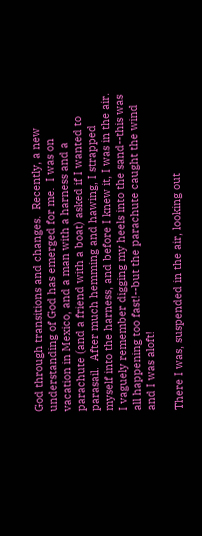God through transitions and changes.  Recently, a new understanding of God has emerged for me.  I was on vacation in Mexico, and a man with a harness and a parachute (and a friend with a boat) asked if I wanted to parasail.  After much hemming and hawing, I strapped myself into the harness, and before I knew it, I was in the air. I vaguely remember digging my heels into the sand--this was all happening too fast!--but the parachute caught the wind and I was aloft!

There I was, suspended in the air, looking out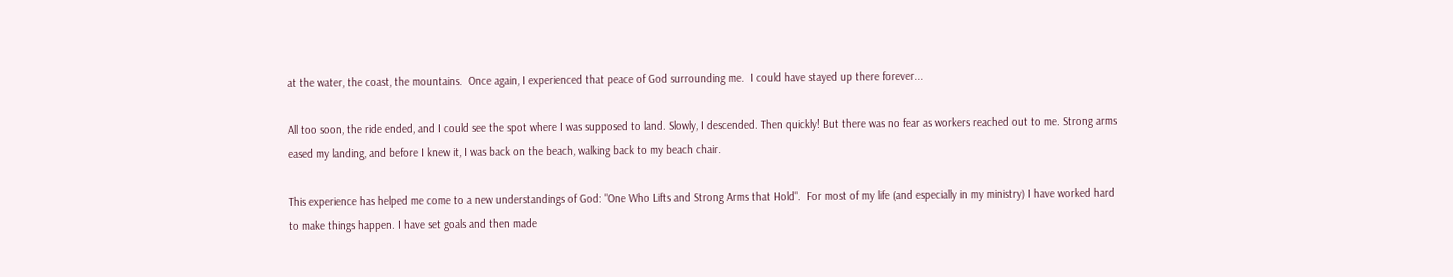at the water, the coast, the mountains.  Once again, I experienced that peace of God surrounding me.  I could have stayed up there forever...

All too soon, the ride ended, and I could see the spot where I was supposed to land. Slowly, I descended. Then quickly! But there was no fear as workers reached out to me. Strong arms eased my landing, and before I knew it, I was back on the beach, walking back to my beach chair.

This experience has helped me come to a new understandings of God: "One Who Lifts and Strong Arms that Hold".  For most of my life (and especially in my ministry) I have worked hard to make things happen. I have set goals and then made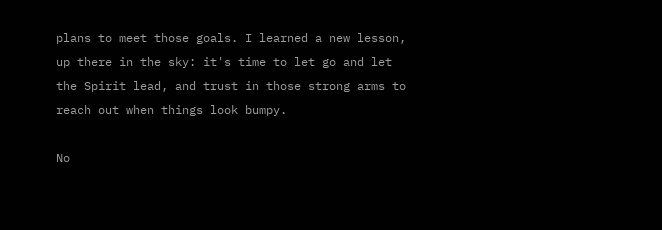plans to meet those goals. I learned a new lesson, up there in the sky: it's time to let go and let the Spirit lead, and trust in those strong arms to reach out when things look bumpy.

No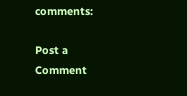comments:

Post a Comment